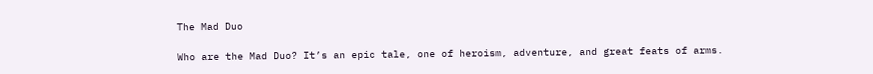The Mad Duo

Who are the Mad Duo? It’s an epic tale, one of heroism, adventure, and great feats of arms.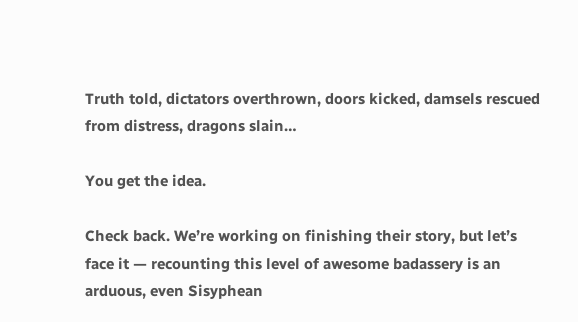Truth told, dictators overthrown, doors kicked, damsels rescued from distress, dragons slain…

You get the idea.

Check back. We’re working on finishing their story, but let’s face it — recounting this level of awesome badassery is an arduous, even Sisyphean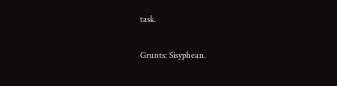task.

Grunts: Sisyphean.